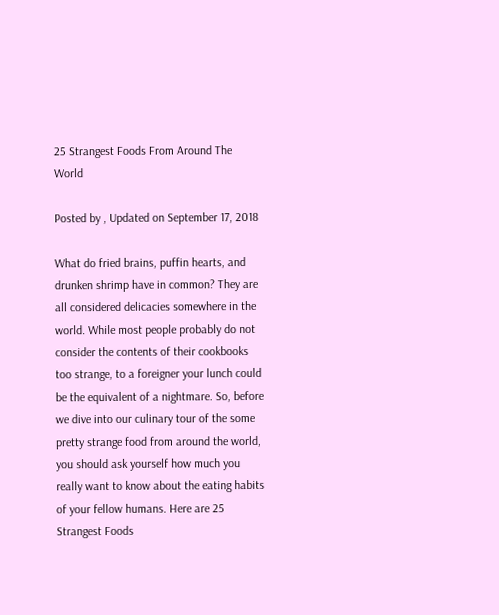25 Strangest Foods From Around The World

Posted by , Updated on September 17, 2018

What do fried brains, puffin hearts, and drunken shrimp have in common? They are all considered delicacies somewhere in the world. While most people probably do not consider the contents of their cookbooks too strange, to a foreigner your lunch could be the equivalent of a nightmare. So, before we dive into our culinary tour of the some pretty strange food from around the world, you should ask yourself how much you really want to know about the eating habits of your fellow humans. Here are 25 Strangest Foods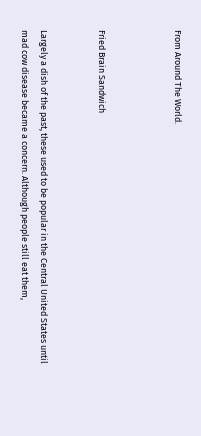From Around The World.



Fried Brain Sandwich


Largely a dish of the past, these used to be popular in the Central United States until mad cow disease became a concern. Although people still eat them,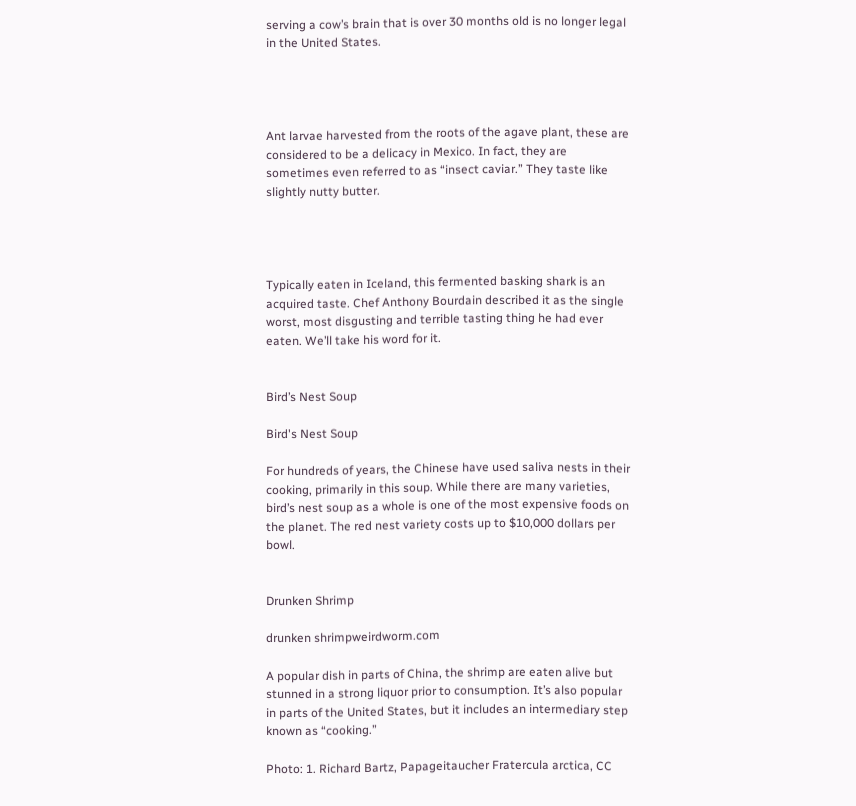serving a cow’s brain that is over 30 months old is no longer legal in the United States.




Ant larvae harvested from the roots of the agave plant, these are considered to be a delicacy in Mexico. In fact, they are sometimes even referred to as “insect caviar.” They taste like slightly nutty butter.




Typically eaten in Iceland, this fermented basking shark is an acquired taste. Chef Anthony Bourdain described it as the single worst, most disgusting and terrible tasting thing he had ever eaten. We’ll take his word for it.


Bird’s Nest Soup

Bird's Nest Soup

For hundreds of years, the Chinese have used saliva nests in their cooking, primarily in this soup. While there are many varieties, bird’s nest soup as a whole is one of the most expensive foods on the planet. The red nest variety costs up to $10,000 dollars per bowl.


Drunken Shrimp

drunken shrimpweirdworm.com

A popular dish in parts of China, the shrimp are eaten alive but stunned in a strong liquor prior to consumption. It’s also popular in parts of the United States, but it includes an intermediary step known as “cooking.”

Photo: 1. Richard Bartz, Papageitaucher Fratercula arctica, CC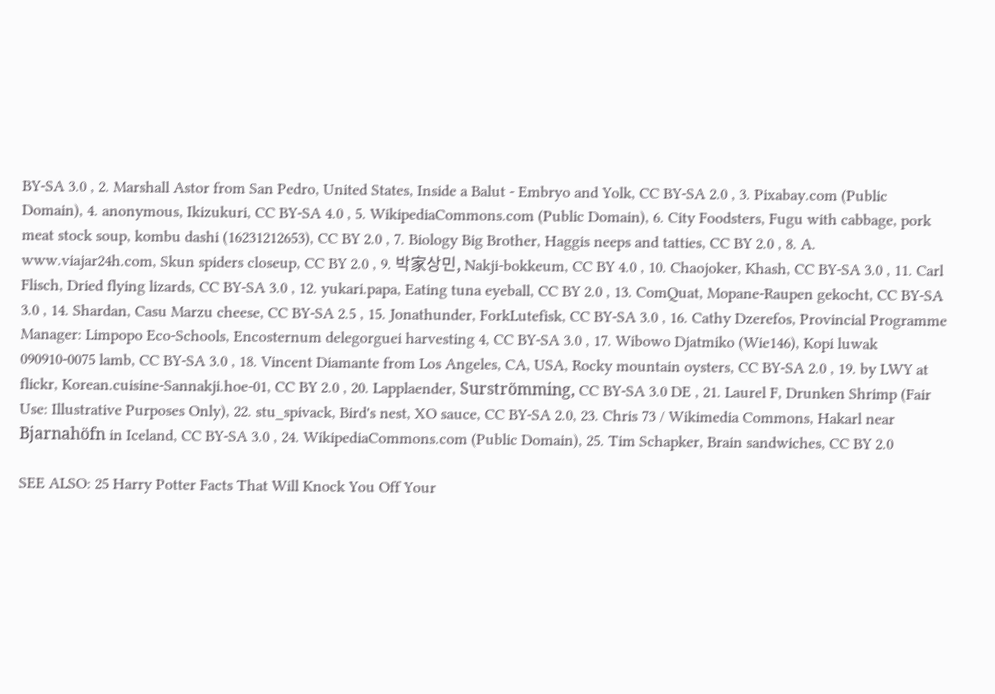BY-SA 3.0 , 2. Marshall Astor from San Pedro, United States, Inside a Balut - Embryo and Yolk, CC BY-SA 2.0 , 3. Pixabay.com (Public Domain), 4. anonymous, Ikizukuri, CC BY-SA 4.0 , 5. WikipediaCommons.com (Public Domain), 6. City Foodsters, Fugu with cabbage, pork meat stock soup, kombu dashi (16231212653), CC BY 2.0 , 7. Biology Big Brother, Haggis neeps and tatties, CC BY 2.0 , 8. A. www.viajar24h.com, Skun spiders closeup, CC BY 2.0 , 9. 박家상민, Nakji-bokkeum, CC BY 4.0 , 10. Chaojoker, Khash, CC BY-SA 3.0 , 11. Carl Flisch, Dried flying lizards, CC BY-SA 3.0 , 12. yukari.papa, Eating tuna eyeball, CC BY 2.0 , 13. ComQuat, Mopane-Raupen gekocht, CC BY-SA 3.0 , 14. Shardan, Casu Marzu cheese, CC BY-SA 2.5 , 15. Jonathunder, ForkLutefisk, CC BY-SA 3.0 , 16. Cathy Dzerefos, Provincial Programme Manager: Limpopo Eco-Schools, Encosternum delegorguei harvesting 4, CC BY-SA 3.0 , 17. Wibowo Djatmiko (Wie146), Kopi luwak 090910-0075 lamb, CC BY-SA 3.0 , 18. Vincent Diamante from Los Angeles, CA, USA, Rocky mountain oysters, CC BY-SA 2.0 , 19. by LWY at flickr, Korean.cuisine-Sannakji.hoe-01, CC BY 2.0 , 20. Lapplaender, Surströmming, CC BY-SA 3.0 DE , 21. Laurel F, Drunken Shrimp (Fair Use: Illustrative Purposes Only), 22. stu_spivack, Bird's nest, XO sauce, CC BY-SA 2.0, 23. Chris 73 / Wikimedia Commons, Hakarl near Bjarnahöfn in Iceland, CC BY-SA 3.0 , 24. WikipediaCommons.com (Public Domain), 25. Tim Schapker, Brain sandwiches, CC BY 2.0

SEE ALSO: 25 Harry Potter Facts That Will Knock You Off Your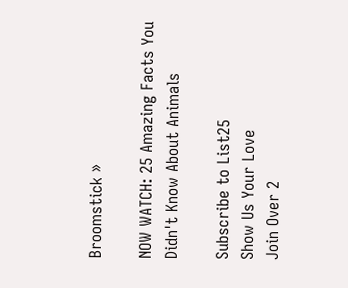Broomstick »

NOW WATCH: 25 Amazing Facts You Didn't Know About Animals

Subscribe to List25
Show Us Your Love
Join Over 2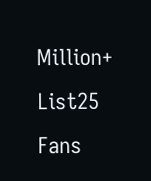Million+ List25 Fans